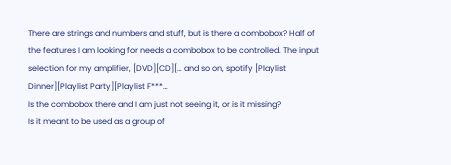There are strings and numbers and stuff, but is there a combobox? Half of the features I am looking for needs a combobox to be controlled. The input selection for my amplifier, [DVD][CD][… and so on, spotify [Playlist Dinner][Playlist Party][Playlist F***…
Is the combobox there and I am just not seeing it, or is it missing?
Is it meant to be used as a group of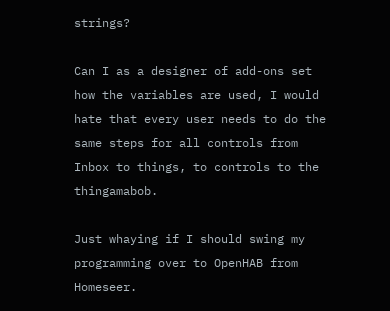strings?

Can I as a designer of add-ons set how the variables are used, I would hate that every user needs to do the same steps for all controls from Inbox to things, to controls to the thingamabob.

Just whaying if I should swing my programming over to OpenHAB from Homeseer.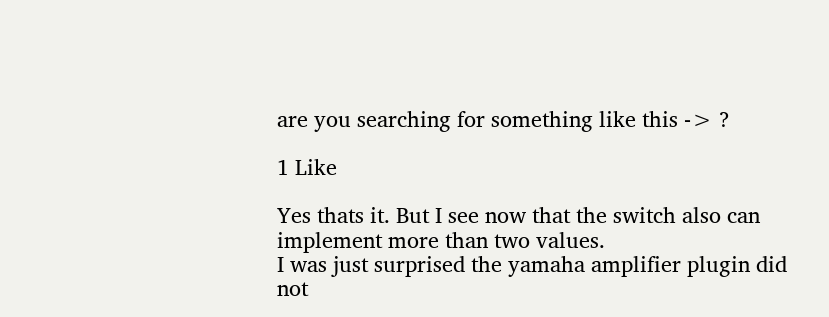are you searching for something like this -> ?

1 Like

Yes thats it. But I see now that the switch also can implement more than two values.
I was just surprised the yamaha amplifier plugin did not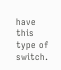have this type of switch.